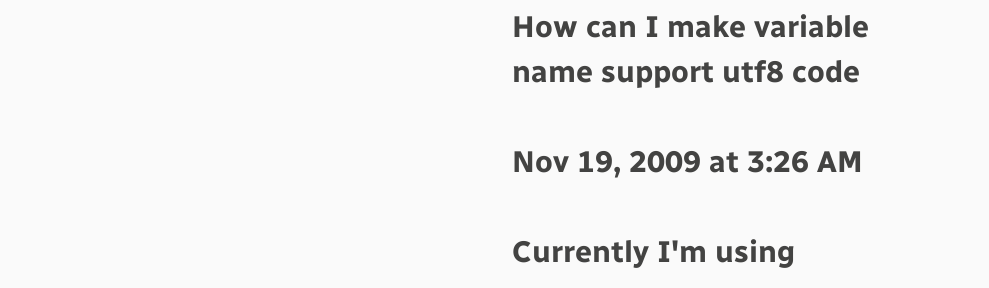How can I make variable name support utf8 code

Nov 19, 2009 at 3:26 AM

Currently I'm using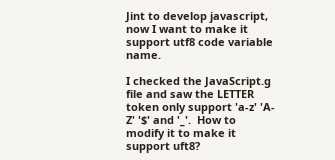Jint to develop javascript, now I want to make it support utf8 code variable name.

I checked the JavaScript.g file and saw the LETTER token only support 'a-z' 'A-Z' '$' and '_'.  How to modify it to make it support uft8?